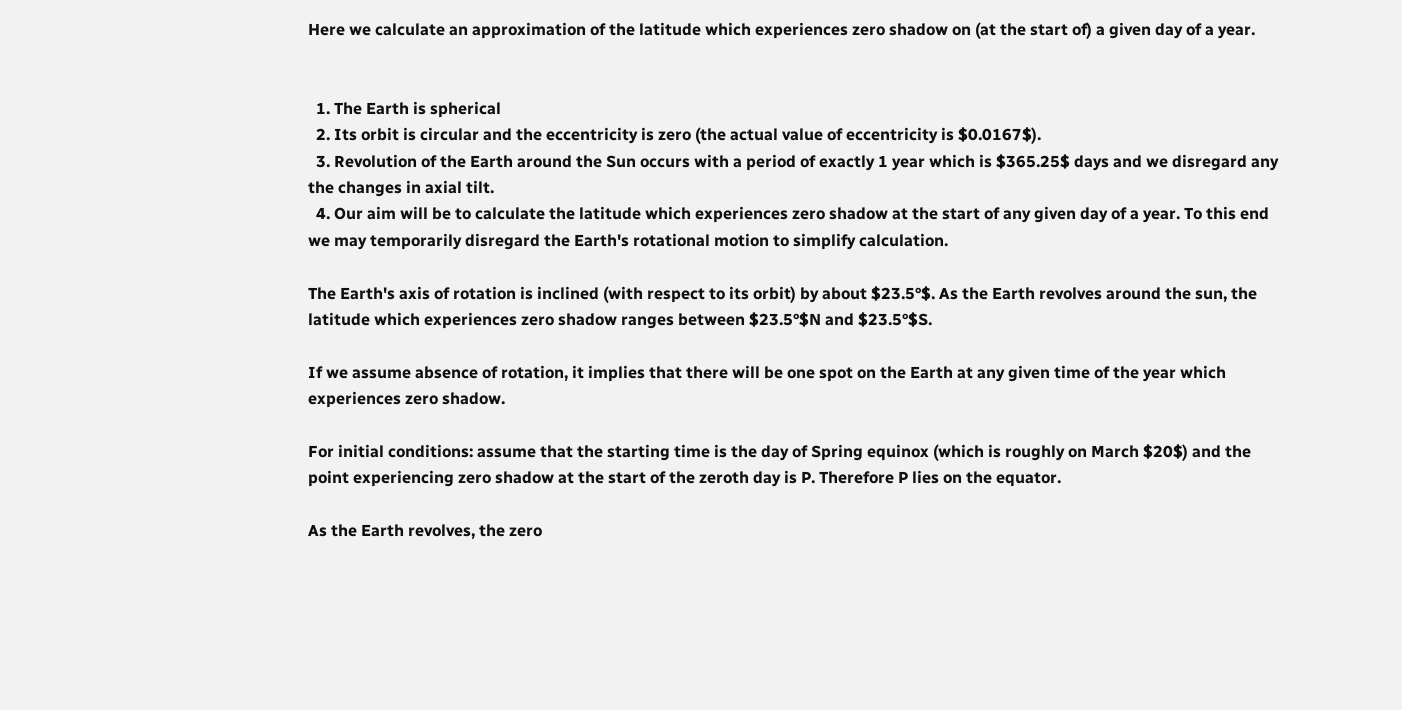Here we calculate an approximation of the latitude which experiences zero shadow on (at the start of) a given day of a year.


  1. The Earth is spherical
  2. Its orbit is circular and the eccentricity is zero (the actual value of eccentricity is $0.0167$).
  3. Revolution of the Earth around the Sun occurs with a period of exactly 1 year which is $365.25$ days and we disregard any the changes in axial tilt.
  4. Our aim will be to calculate the latitude which experiences zero shadow at the start of any given day of a year. To this end we may temporarily disregard the Earth's rotational motion to simplify calculation.

The Earth's axis of rotation is inclined (with respect to its orbit) by about $23.5°$. As the Earth revolves around the sun, the latitude which experiences zero shadow ranges between $23.5°$N and $23.5°$S.

If we assume absence of rotation, it implies that there will be one spot on the Earth at any given time of the year which experiences zero shadow.

For initial conditions: assume that the starting time is the day of Spring equinox (which is roughly on March $20$) and the point experiencing zero shadow at the start of the zeroth day is P. Therefore P lies on the equator.

As the Earth revolves, the zero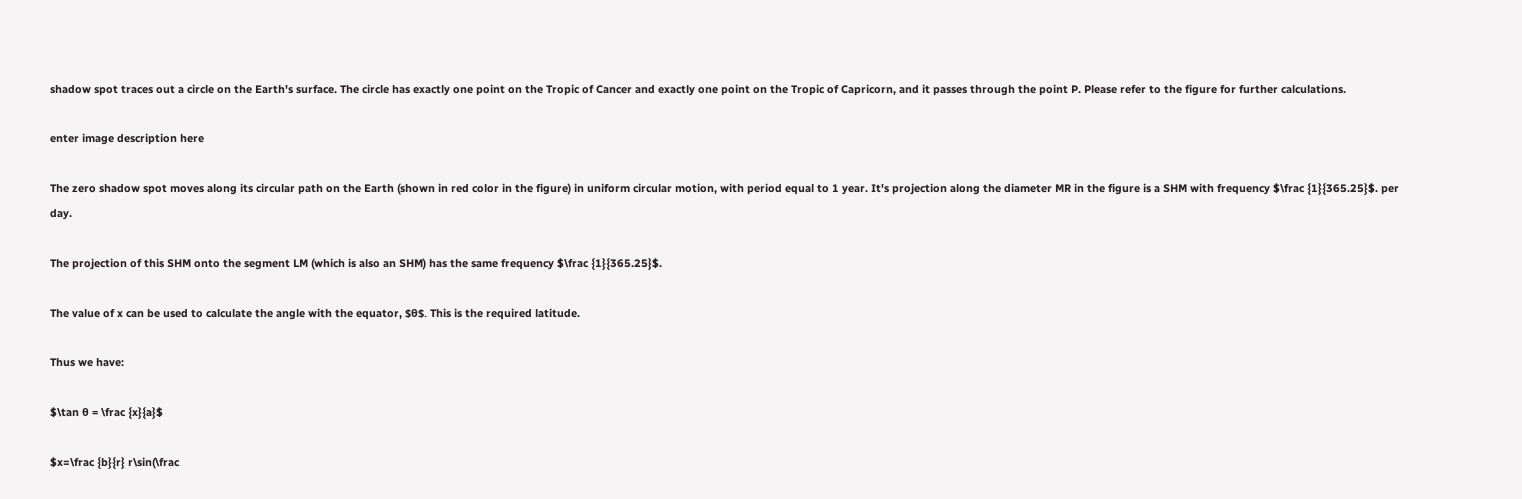shadow spot traces out a circle on the Earth's surface. The circle has exactly one point on the Tropic of Cancer and exactly one point on the Tropic of Capricorn, and it passes through the point P. Please refer to the figure for further calculations.

enter image description here

The zero shadow spot moves along its circular path on the Earth (shown in red color in the figure) in uniform circular motion, with period equal to 1 year. It's projection along the diameter MR in the figure is a SHM with frequency $\frac {1}{365.25}$. per day.

The projection of this SHM onto the segment LM (which is also an SHM) has the same frequency $\frac {1}{365.25}$.

The value of x can be used to calculate the angle with the equator, $θ$. This is the required latitude.

Thus we have:

$\tan θ = \frac {x}{a}$

$x=\frac {b}{r} r\sin(\frac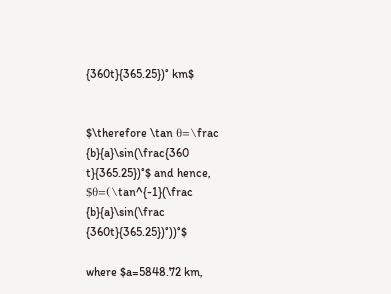{360t}{365.25})° km$


$\therefore \tan θ=\frac {b}{a}\sin(\frac{360 t}{365.25})°$ and hence, $θ=(\tan^{-1}(\frac {b}{a}\sin(\frac {360t}{365.25})°))°$

where $a=5848.72 km,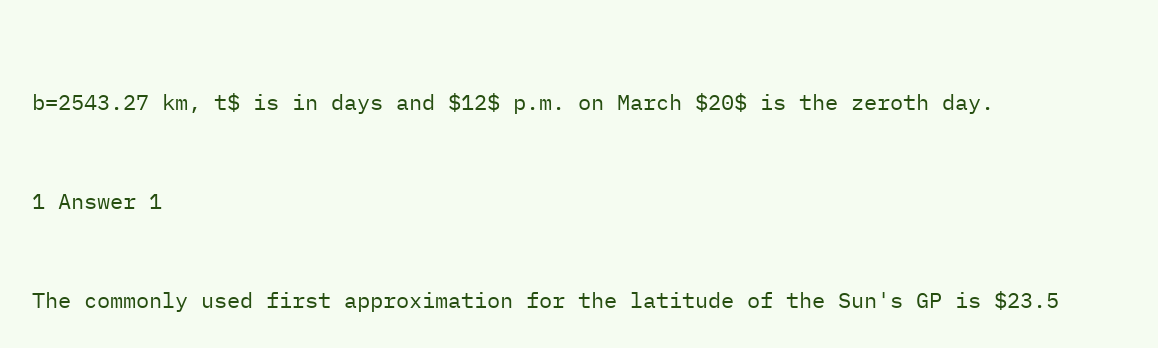b=2543.27 km, t$ is in days and $12$ p.m. on March $20$ is the zeroth day.


1 Answer 1


The commonly used first approximation for the latitude of the Sun's GP is $23.5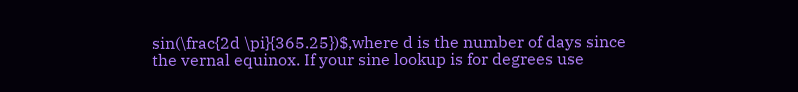sin(\frac{2d \pi}{365.25})$,where d is the number of days since the vernal equinox. If your sine lookup is for degrees use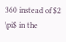360 instead of $2 \pi$ in the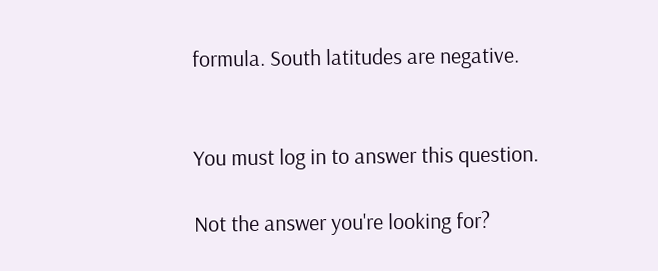formula. South latitudes are negative.


You must log in to answer this question.

Not the answer you're looking for?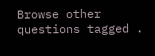Browse other questions tagged .